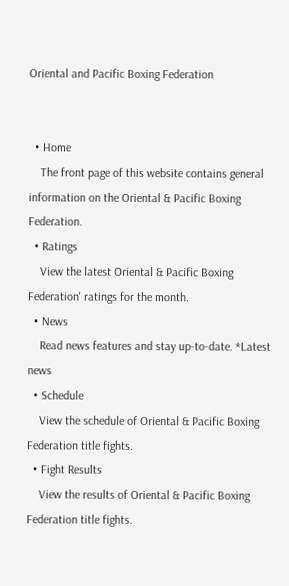Oriental and Pacific Boxing Federation


  • Home
    The front page of this website contains general information on the Oriental & Pacific Boxing Federation.
  • Ratings
    View the latest Oriental & Pacific Boxing Federation' ratings for the month.
  • News
    Read news features and stay up-to-date. *Latest news
  • Schedule
    View the schedule of Oriental & Pacific Boxing Federation title fights.
  • Fight Results
    View the results of Oriental & Pacific Boxing Federation title fights.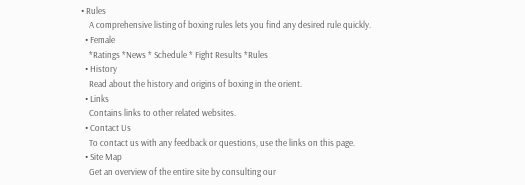• Rules
    A comprehensive listing of boxing rules lets you find any desired rule quickly.
  • Female
    *Ratings *News * Schedule * Fight Results *Rules
  • History
    Read about the history and origins of boxing in the orient.
  • Links
    Contains links to other related websites.
  • Contact Us
    To contact us with any feedback or questions, use the links on this page.
  • Site Map
    Get an overview of the entire site by consulting our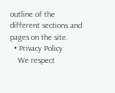outline of the different sections and pages on the site.
  • Privacy Policy
    We respect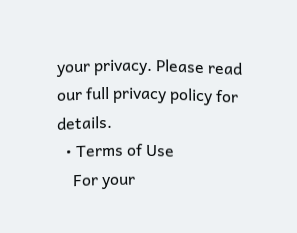your privacy. Please read our full privacy policy for details.
  • Terms of Use
    For your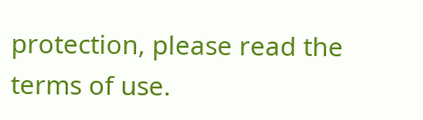protection, please read the terms of use.